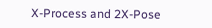X-Process and 2X-Pose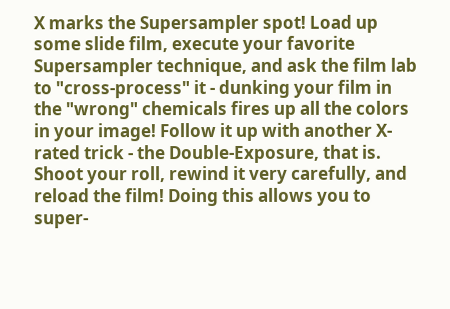X marks the Supersampler spot! Load up some slide film, execute your favorite Supersampler technique, and ask the film lab to "cross-process" it - dunking your film in the "wrong" chemicals fires up all the colors in your image! Follow it up with another X-rated trick - the Double-Exposure, that is. Shoot your roll, rewind it very carefully, and reload the film! Doing this allows you to super-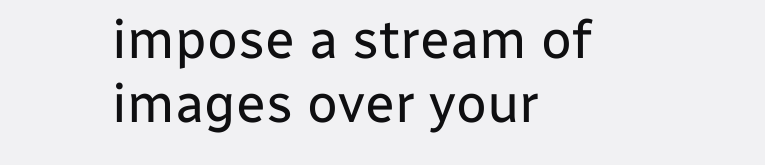impose a stream of images over your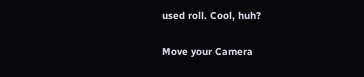used roll. Cool, huh?

Move your Camera